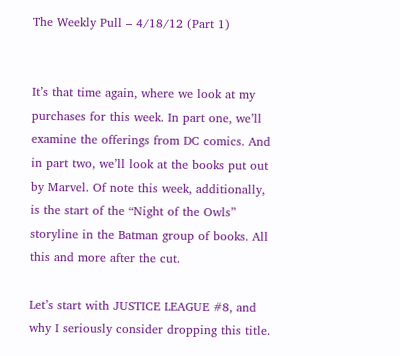The Weekly Pull – 4/18/12 (Part 1)


It’s that time again, where we look at my purchases for this week. In part one, we’ll examine the offerings from DC comics. And in part two, we’ll look at the books put out by Marvel. Of note this week, additionally, is the start of the “Night of the Owls” storyline in the Batman group of books. All this and more after the cut.

Let’s start with JUSTICE LEAGUE #8, and why I seriously consider dropping this title.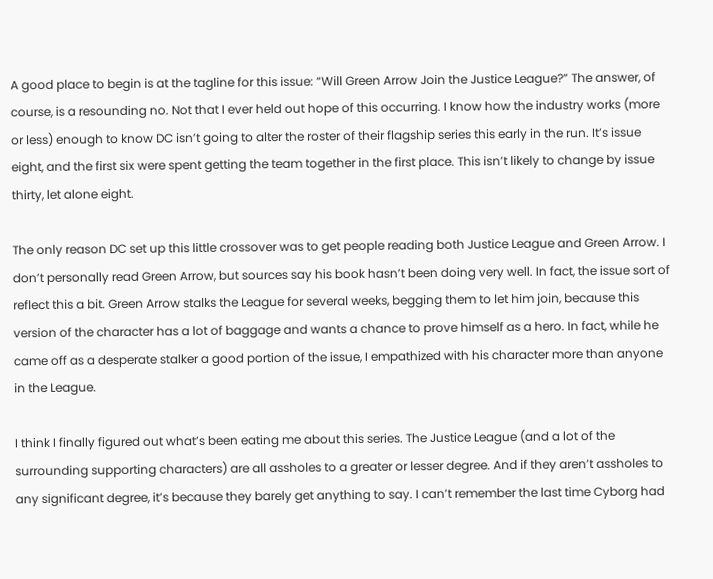A good place to begin is at the tagline for this issue: “Will Green Arrow Join the Justice League?” The answer, of course, is a resounding no. Not that I ever held out hope of this occurring. I know how the industry works (more or less) enough to know DC isn’t going to alter the roster of their flagship series this early in the run. It’s issue eight, and the first six were spent getting the team together in the first place. This isn’t likely to change by issue thirty, let alone eight.

The only reason DC set up this little crossover was to get people reading both Justice League and Green Arrow. I don’t personally read Green Arrow, but sources say his book hasn’t been doing very well. In fact, the issue sort of reflect this a bit. Green Arrow stalks the League for several weeks, begging them to let him join, because this version of the character has a lot of baggage and wants a chance to prove himself as a hero. In fact, while he came off as a desperate stalker a good portion of the issue, I empathized with his character more than anyone in the League.

I think I finally figured out what’s been eating me about this series. The Justice League (and a lot of the surrounding supporting characters) are all assholes to a greater or lesser degree. And if they aren’t assholes to any significant degree, it’s because they barely get anything to say. I can’t remember the last time Cyborg had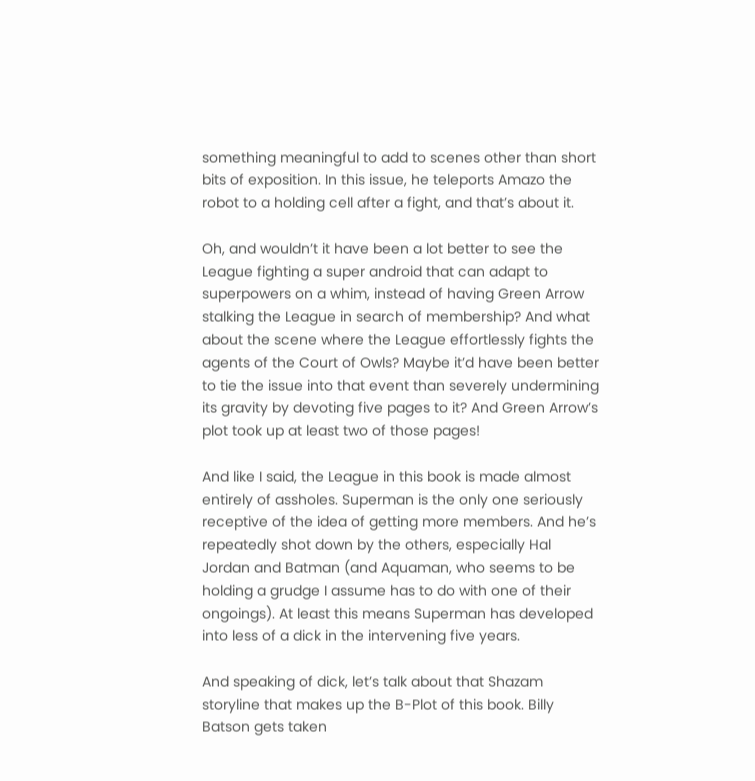something meaningful to add to scenes other than short bits of exposition. In this issue, he teleports Amazo the robot to a holding cell after a fight, and that’s about it.

Oh, and wouldn’t it have been a lot better to see the League fighting a super android that can adapt to superpowers on a whim, instead of having Green Arrow stalking the League in search of membership? And what about the scene where the League effortlessly fights the agents of the Court of Owls? Maybe it’d have been better to tie the issue into that event than severely undermining its gravity by devoting five pages to it? And Green Arrow’s plot took up at least two of those pages!

And like I said, the League in this book is made almost entirely of assholes. Superman is the only one seriously receptive of the idea of getting more members. And he’s repeatedly shot down by the others, especially Hal Jordan and Batman (and Aquaman, who seems to be holding a grudge I assume has to do with one of their ongoings). At least this means Superman has developed into less of a dick in the intervening five years.

And speaking of dick, let’s talk about that Shazam storyline that makes up the B-Plot of this book. Billy Batson gets taken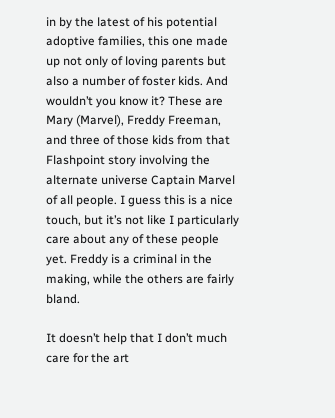in by the latest of his potential adoptive families, this one made up not only of loving parents but also a number of foster kids. And wouldn’t you know it? These are Mary (Marvel), Freddy Freeman, and three of those kids from that Flashpoint story involving the alternate universe Captain Marvel of all people. I guess this is a nice touch, but it’s not like I particularly care about any of these people yet. Freddy is a criminal in the making, while the others are fairly bland.

It doesn’t help that I don’t much care for the art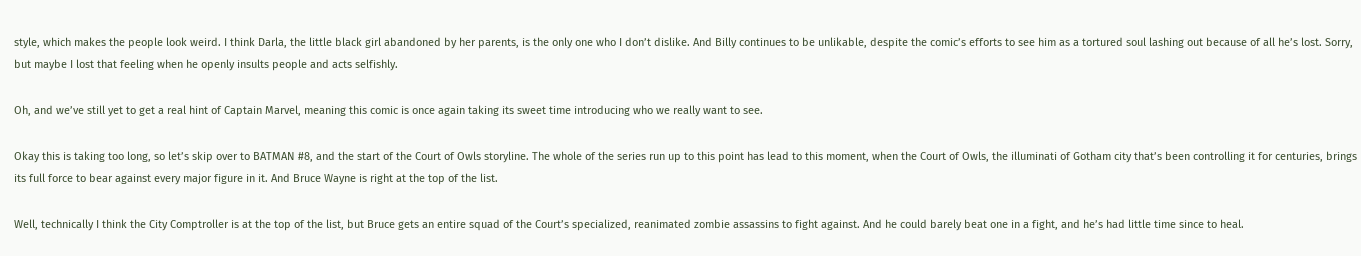style, which makes the people look weird. I think Darla, the little black girl abandoned by her parents, is the only one who I don’t dislike. And Billy continues to be unlikable, despite the comic’s efforts to see him as a tortured soul lashing out because of all he’s lost. Sorry, but maybe I lost that feeling when he openly insults people and acts selfishly.

Oh, and we’ve still yet to get a real hint of Captain Marvel, meaning this comic is once again taking its sweet time introducing who we really want to see.

Okay this is taking too long, so let’s skip over to BATMAN #8, and the start of the Court of Owls storyline. The whole of the series run up to this point has lead to this moment, when the Court of Owls, the illuminati of Gotham city that’s been controlling it for centuries, brings its full force to bear against every major figure in it. And Bruce Wayne is right at the top of the list.

Well, technically I think the City Comptroller is at the top of the list, but Bruce gets an entire squad of the Court’s specialized, reanimated zombie assassins to fight against. And he could barely beat one in a fight, and he’s had little time since to heal.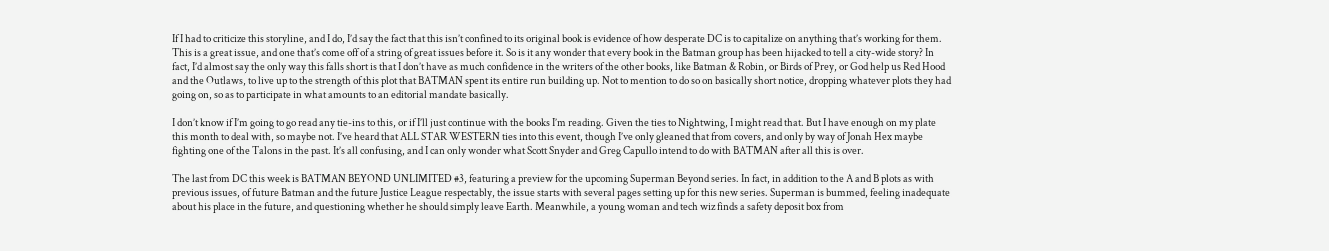If I had to criticize this storyline, and I do, I’d say the fact that this isn’t confined to its original book is evidence of how desperate DC is to capitalize on anything that’s working for them. This is a great issue, and one that’s come off of a string of great issues before it. So is it any wonder that every book in the Batman group has been hijacked to tell a city-wide story? In fact, I’d almost say the only way this falls short is that I don’t have as much confidence in the writers of the other books, like Batman & Robin, or Birds of Prey, or God help us Red Hood and the Outlaws, to live up to the strength of this plot that BATMAN spent its entire run building up. Not to mention to do so on basically short notice, dropping whatever plots they had going on, so as to participate in what amounts to an editorial mandate basically.

I don’t know if I’m going to go read any tie-ins to this, or if I’ll just continue with the books I’m reading. Given the ties to Nightwing, I might read that. But I have enough on my plate this month to deal with, so maybe not. I’ve heard that ALL STAR WESTERN ties into this event, though I’ve only gleaned that from covers, and only by way of Jonah Hex maybe fighting one of the Talons in the past. It’s all confusing, and I can only wonder what Scott Snyder and Greg Capullo intend to do with BATMAN after all this is over.

The last from DC this week is BATMAN BEYOND UNLIMITED #3, featuring a preview for the upcoming Superman Beyond series. In fact, in addition to the A and B plots as with previous issues, of future Batman and the future Justice League respectably, the issue starts with several pages setting up for this new series. Superman is bummed, feeling inadequate about his place in the future, and questioning whether he should simply leave Earth. Meanwhile, a young woman and tech wiz finds a safety deposit box from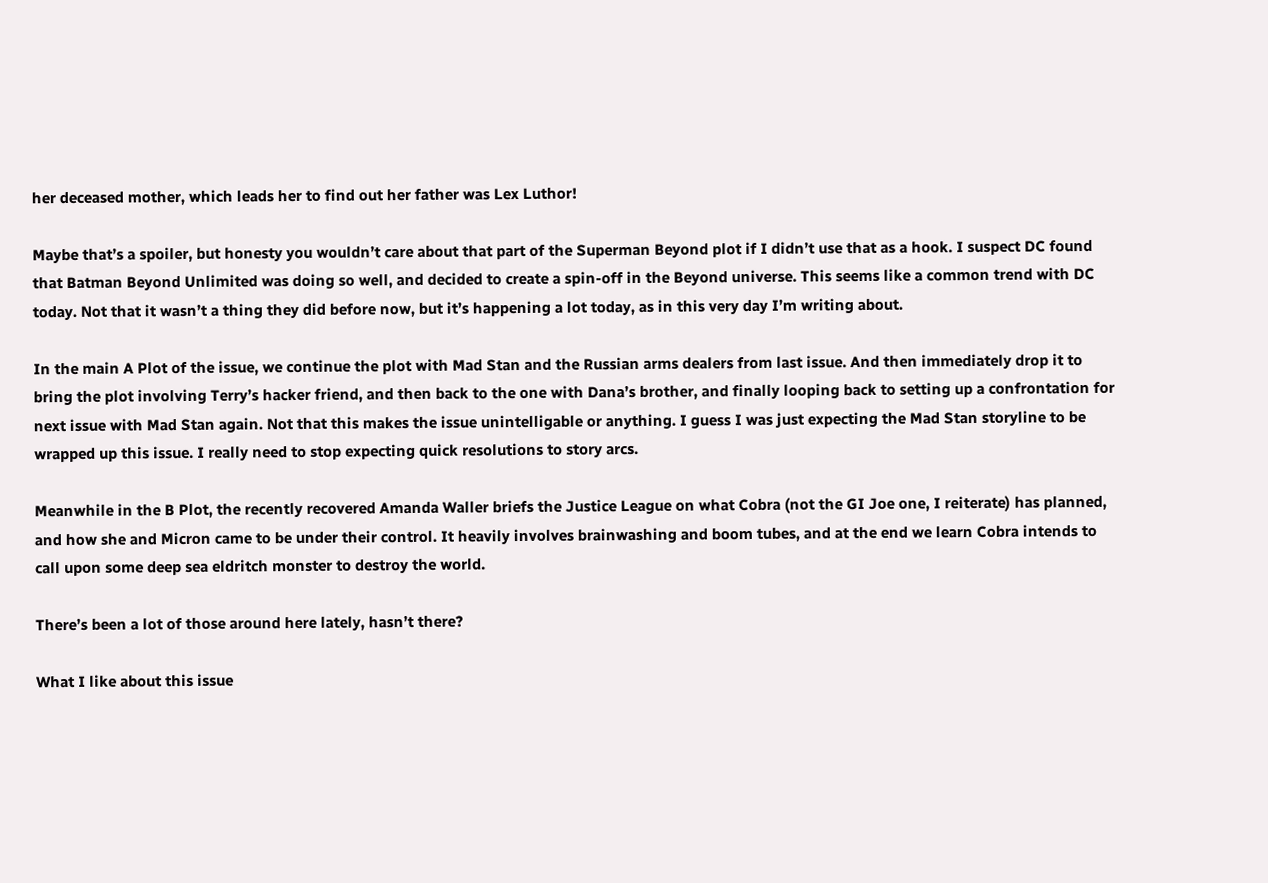her deceased mother, which leads her to find out her father was Lex Luthor!

Maybe that’s a spoiler, but honesty you wouldn’t care about that part of the Superman Beyond plot if I didn’t use that as a hook. I suspect DC found that Batman Beyond Unlimited was doing so well, and decided to create a spin-off in the Beyond universe. This seems like a common trend with DC today. Not that it wasn’t a thing they did before now, but it’s happening a lot today, as in this very day I’m writing about.

In the main A Plot of the issue, we continue the plot with Mad Stan and the Russian arms dealers from last issue. And then immediately drop it to bring the plot involving Terry’s hacker friend, and then back to the one with Dana’s brother, and finally looping back to setting up a confrontation for next issue with Mad Stan again. Not that this makes the issue unintelligable or anything. I guess I was just expecting the Mad Stan storyline to be wrapped up this issue. I really need to stop expecting quick resolutions to story arcs.

Meanwhile in the B Plot, the recently recovered Amanda Waller briefs the Justice League on what Cobra (not the GI Joe one, I reiterate) has planned, and how she and Micron came to be under their control. It heavily involves brainwashing and boom tubes, and at the end we learn Cobra intends to call upon some deep sea eldritch monster to destroy the world.

There’s been a lot of those around here lately, hasn’t there?

What I like about this issue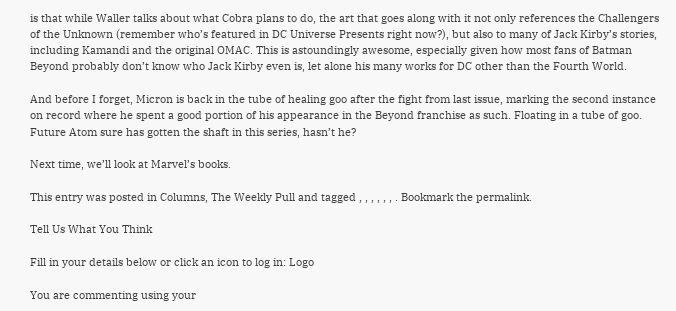is that while Waller talks about what Cobra plans to do, the art that goes along with it not only references the Challengers of the Unknown (remember who’s featured in DC Universe Presents right now?), but also to many of Jack Kirby’s stories, including Kamandi and the original OMAC. This is astoundingly awesome, especially given how most fans of Batman Beyond probably don’t know who Jack Kirby even is, let alone his many works for DC other than the Fourth World.

And before I forget, Micron is back in the tube of healing goo after the fight from last issue, marking the second instance on record where he spent a good portion of his appearance in the Beyond franchise as such. Floating in a tube of goo. Future Atom sure has gotten the shaft in this series, hasn’t he?

Next time, we’ll look at Marvel’s books.

This entry was posted in Columns, The Weekly Pull and tagged , , , , , , . Bookmark the permalink.

Tell Us What You Think

Fill in your details below or click an icon to log in: Logo

You are commenting using your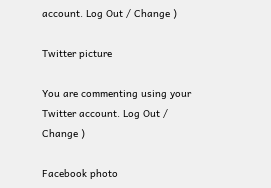account. Log Out / Change )

Twitter picture

You are commenting using your Twitter account. Log Out / Change )

Facebook photo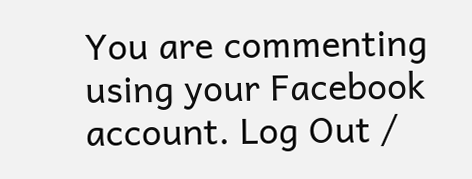You are commenting using your Facebook account. Log Out /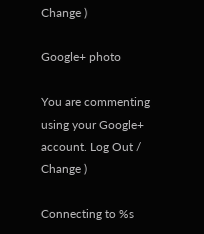Change )

Google+ photo

You are commenting using your Google+ account. Log Out / Change )

Connecting to %s